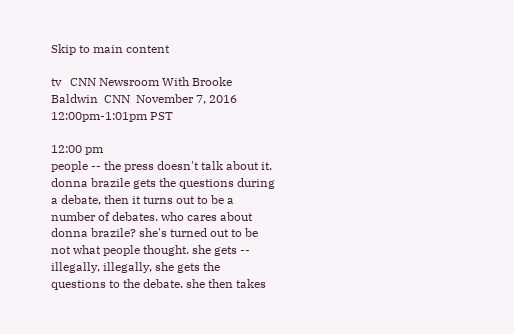Skip to main content

tv   CNN Newsroom With Brooke Baldwin  CNN  November 7, 2016 12:00pm-1:01pm PST

12:00 pm
people -- the press doesn't talk about it. donna brazile gets the questions during a debate, then it turns out to be a number of debates. who cares about donna brazile? she's turned out to be not what people thought. she gets -- illegally, illegally, she gets the questions to the debate. she then takes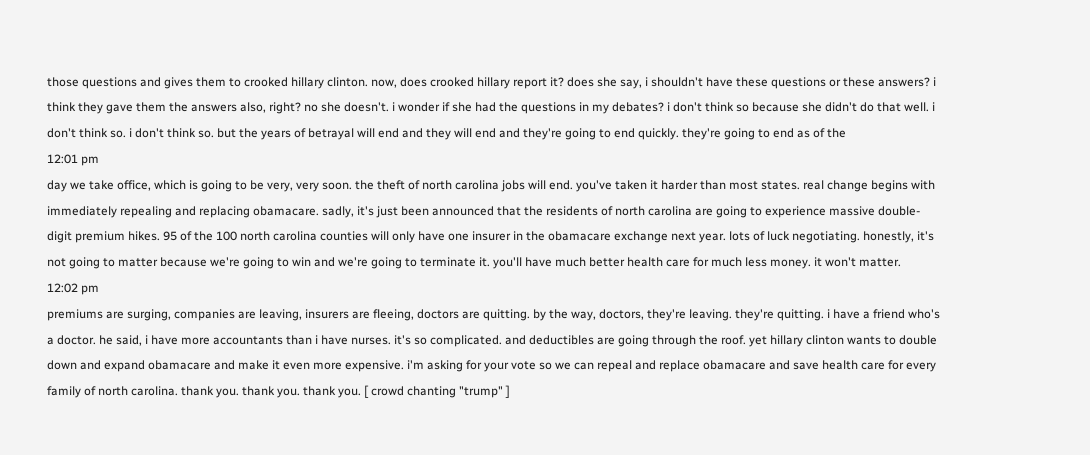those questions and gives them to crooked hillary clinton. now, does crooked hillary report it? does she say, i shouldn't have these questions or these answers? i think they gave them the answers also, right? no she doesn't. i wonder if she had the questions in my debates? i don't think so because she didn't do that well. i don't think so. i don't think so. but the years of betrayal will end and they will end and they're going to end quickly. they're going to end as of the
12:01 pm
day we take office, which is going to be very, very soon. the theft of north carolina jobs will end. you've taken it harder than most states. real change begins with immediately repealing and replacing obamacare. sadly, it's just been announced that the residents of north carolina are going to experience massive double-digit premium hikes. 95 of the 100 north carolina counties will only have one insurer in the obamacare exchange next year. lots of luck negotiating. honestly, it's not going to matter because we're going to win and we're going to terminate it. you'll have much better health care for much less money. it won't matter.
12:02 pm
premiums are surging, companies are leaving, insurers are fleeing, doctors are quitting. by the way, doctors, they're leaving. they're quitting. i have a friend who's a doctor. he said, i have more accountants than i have nurses. it's so complicated. and deductibles are going through the roof. yet hillary clinton wants to double down and expand obamacare and make it even more expensive. i'm asking for your vote so we can repeal and replace obamacare and save health care for every family of north carolina. thank you. thank you. thank you. [ crowd chanting "trump" ]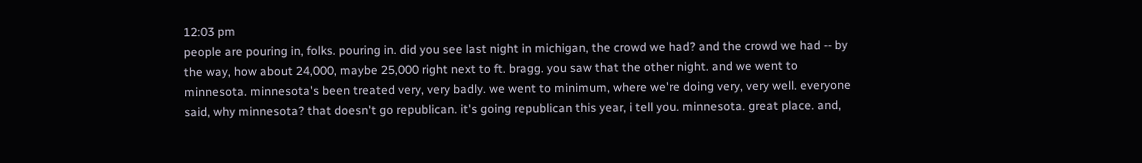12:03 pm
people are pouring in, folks. pouring in. did you see last night in michigan, the crowd we had? and the crowd we had -- by the way, how about 24,000, maybe 25,000 right next to ft. bragg. you saw that the other night. and we went to minnesota. minnesota's been treated very, very badly. we went to minimum, where we're doing very, very well. everyone said, why minnesota? that doesn't go republican. it's going republican this year, i tell you. minnesota. great place. and,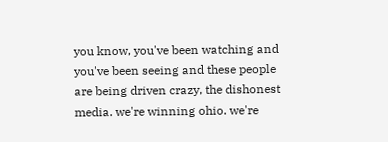you know, you've been watching and you've been seeing and these people are being driven crazy, the dishonest media. we're winning ohio. we're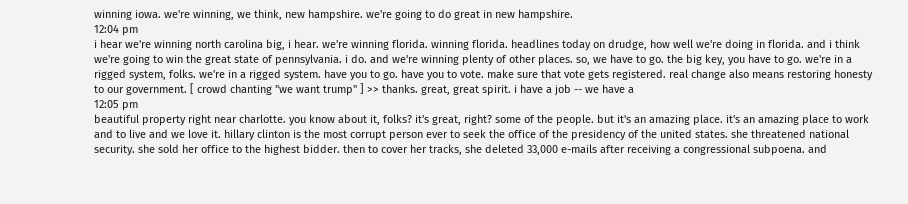winning iowa. we're winning, we think, new hampshire. we're going to do great in new hampshire.
12:04 pm
i hear we're winning north carolina big, i hear. we're winning florida. winning florida. headlines today on drudge, how well we're doing in florida. and i think we're going to win the great state of pennsylvania. i do. and we're winning plenty of other places. so, we have to go. the big key, you have to go. we're in a rigged system, folks. we're in a rigged system. have you to go. have you to vote. make sure that vote gets registered. real change also means restoring honesty to our government. [ crowd chanting "we want trump" ] >> thanks. great, great spirit. i have a job -- we have a
12:05 pm
beautiful property right near charlotte. you know about it, folks? it's great, right? some of the people. but it's an amazing place. it's an amazing place to work and to live and we love it. hillary clinton is the most corrupt person ever to seek the office of the presidency of the united states. she threatened national security. she sold her office to the highest bidder. then to cover her tracks, she deleted 33,000 e-mails after receiving a congressional subpoena. and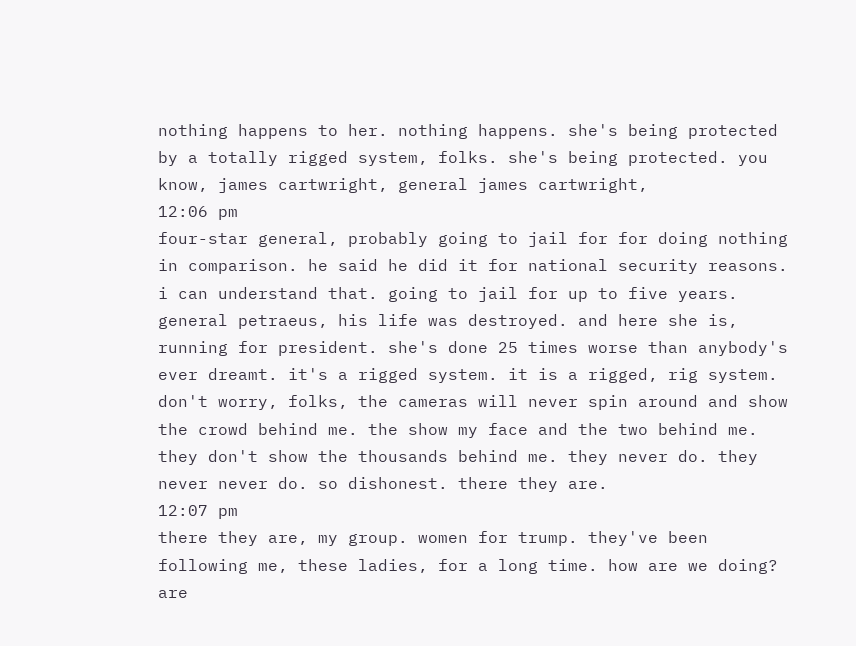nothing happens to her. nothing happens. she's being protected by a totally rigged system, folks. she's being protected. you know, james cartwright, general james cartwright,
12:06 pm
four-star general, probably going to jail for for doing nothing in comparison. he said he did it for national security reasons. i can understand that. going to jail for up to five years. general petraeus, his life was destroyed. and here she is, running for president. she's done 25 times worse than anybody's ever dreamt. it's a rigged system. it is a rigged, rig system. don't worry, folks, the cameras will never spin around and show the crowd behind me. the show my face and the two behind me. they don't show the thousands behind me. they never do. they never never do. so dishonest. there they are.
12:07 pm
there they are, my group. women for trump. they've been following me, these ladies, for a long time. how are we doing? are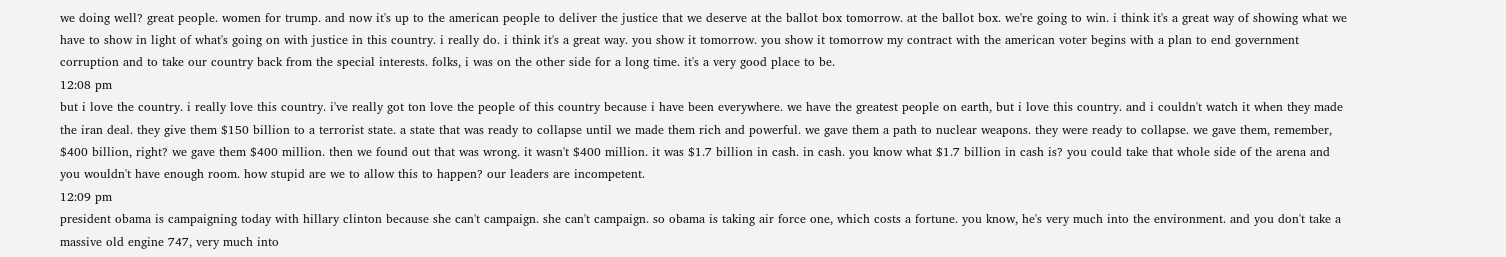we doing well? great people. women for trump. and now it's up to the american people to deliver the justice that we deserve at the ballot box tomorrow. at the ballot box. we're going to win. i think it's a great way of showing what we have to show in light of what's going on with justice in this country. i really do. i think it's a great way. you show it tomorrow. you show it tomorrow my contract with the american voter begins with a plan to end government corruption and to take our country back from the special interests. folks, i was on the other side for a long time. it's a very good place to be.
12:08 pm
but i love the country. i really love this country. i've really got ton love the people of this country because i have been everywhere. we have the greatest people on earth, but i love this country. and i couldn't watch it when they made the iran deal. they give them $150 billion to a terrorist state. a state that was ready to collapse until we made them rich and powerful. we gave them a path to nuclear weapons. they were ready to collapse. we gave them, remember, $400 billion, right? we gave them $400 million. then we found out that was wrong. it wasn't $400 million. it was $1.7 billion in cash. in cash. you know what $1.7 billion in cash is? you could take that whole side of the arena and you wouldn't have enough room. how stupid are we to allow this to happen? our leaders are incompetent.
12:09 pm
president obama is campaigning today with hillary clinton because she can't campaign. she can't campaign. so obama is taking air force one, which costs a fortune. you know, he's very much into the environment. and you don't take a massive old engine 747, very much into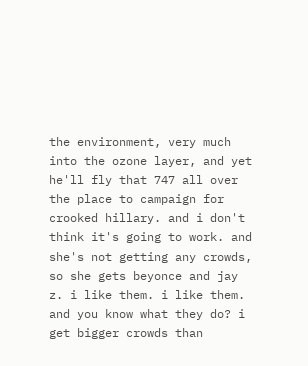the environment, very much into the ozone layer, and yet he'll fly that 747 all over the place to campaign for crooked hillary. and i don't think it's going to work. and she's not getting any crowds, so she gets beyonce and jay z. i like them. i like them. and you know what they do? i get bigger crowds than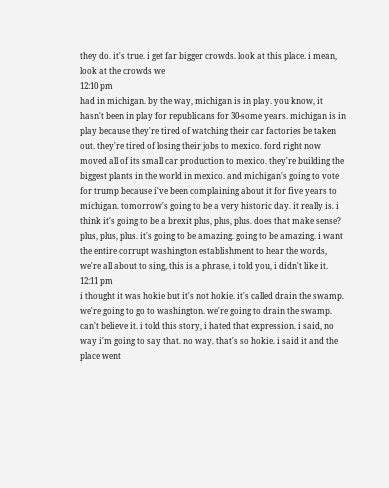they do. it's true. i get far bigger crowds. look at this place. i mean, look at the crowds we
12:10 pm
had in michigan. by the way, michigan is in play. you know, it hasn't been in play for republicans for 30-some years. michigan is in play because they're tired of watching their car factories be taken out. they're tired of losing their jobs to mexico. ford right now moved all of its small car production to mexico. they're building the biggest plants in the world in mexico. and michigan's going to vote for trump because i've been complaining about it for five years to michigan. tomorrow's going to be a very historic day. it really is. i think it's going to be a brexit plus, plus, plus. does that make sense? plus, plus, plus. it's going to be amazing. going to be amazing. i want the entire corrupt washington establishment to hear the words, we're all about to sing, this is a phrase, i told you, i didn't like it.
12:11 pm
i thought it was hokie but it's not hokie. it's called drain the swamp. we're going to go to washington. we're going to drain the swamp. can't believe it. i told this story, i hated that expression. i said, no way i'm going to say that. no way. that's so hokie. i said it and the place went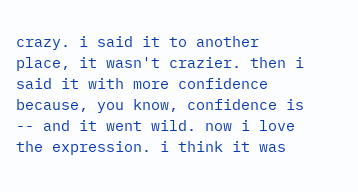crazy. i said it to another place, it wasn't crazier. then i said it with more confidence because, you know, confidence is -- and it went wild. now i love the expression. i think it was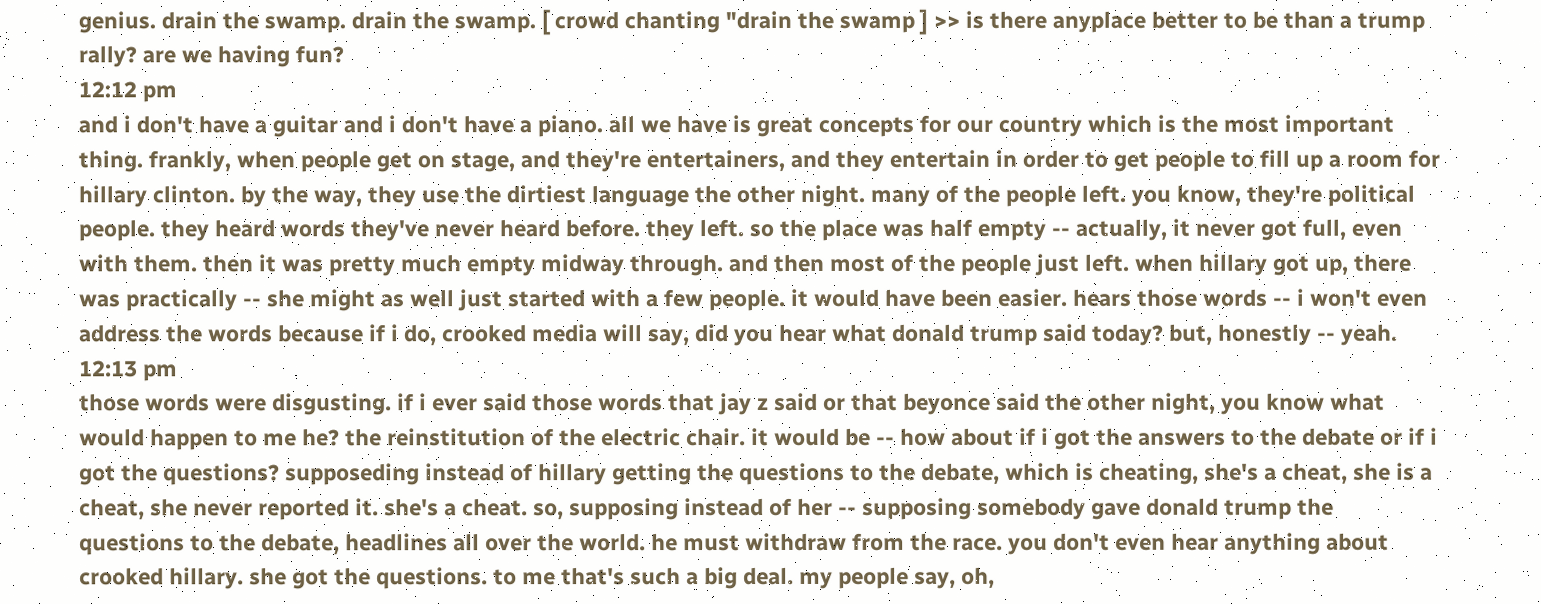genius. drain the swamp. drain the swamp. [ crowd chanting "drain the swamp ] >> is there anyplace better to be than a trump rally? are we having fun?
12:12 pm
and i don't have a guitar and i don't have a piano. all we have is great concepts for our country which is the most important thing. frankly, when people get on stage, and they're entertainers, and they entertain in order to get people to fill up a room for hillary clinton. by the way, they use the dirtiest language the other night. many of the people left. you know, they're political people. they heard words they've never heard before. they left. so the place was half empty -- actually, it never got full, even with them. then it was pretty much empty midway through. and then most of the people just left. when hillary got up, there was practically -- she might as well just started with a few people. it would have been easier. hears those words -- i won't even address the words because if i do, crooked media will say, did you hear what donald trump said today? but, honestly -- yeah.
12:13 pm
those words were disgusting. if i ever said those words that jay z said or that beyonce said the other night, you know what would happen to me he? the reinstitution of the electric chair. it would be -- how about if i got the answers to the debate or if i got the questions? supposeding instead of hillary getting the questions to the debate, which is cheating, she's a cheat, she is a cheat, she never reported it. she's a cheat. so, supposing instead of her -- supposing somebody gave donald trump the questions to the debate, headlines all over the world. he must withdraw from the race. you don't even hear anything about crooked hillary. she got the questions. to me that's such a big deal. my people say, oh,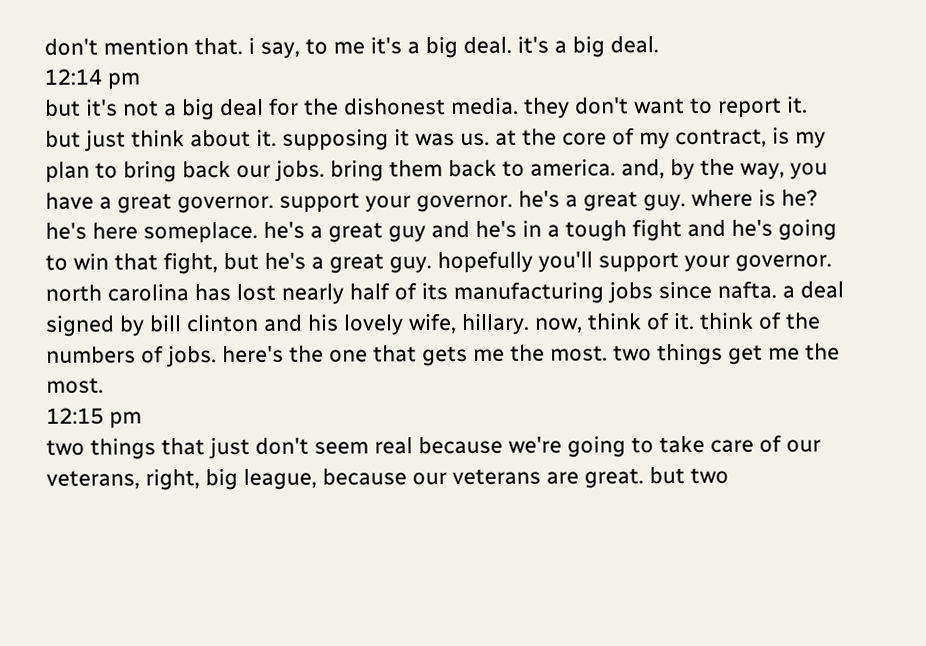don't mention that. i say, to me it's a big deal. it's a big deal.
12:14 pm
but it's not a big deal for the dishonest media. they don't want to report it. but just think about it. supposing it was us. at the core of my contract, is my plan to bring back our jobs. bring them back to america. and, by the way, you have a great governor. support your governor. he's a great guy. where is he? he's here someplace. he's a great guy and he's in a tough fight and he's going to win that fight, but he's a great guy. hopefully you'll support your governor. north carolina has lost nearly half of its manufacturing jobs since nafta. a deal signed by bill clinton and his lovely wife, hillary. now, think of it. think of the numbers of jobs. here's the one that gets me the most. two things get me the most.
12:15 pm
two things that just don't seem real because we're going to take care of our veterans, right, big league, because our veterans are great. but two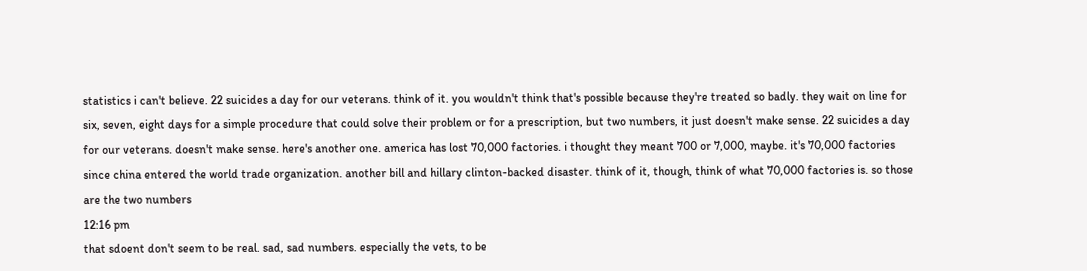statistics i can't believe. 22 suicides a day for our veterans. think of it. you wouldn't think that's possible because they're treated so badly. they wait on line for six, seven, eight days for a simple procedure that could solve their problem or for a prescription, but two numbers, it just doesn't make sense. 22 suicides a day for our veterans. doesn't make sense. here's another one. america has lost 70,000 factories. i thought they meant 700 or 7,000, maybe. it's 70,000 factories since china entered the world trade organization. another bill and hillary clinton-backed disaster. think of it, though, think of what 70,000 factories is. so those are the two numbers
12:16 pm
that sdoent don't seem to be real. sad, sad numbers. especially the vets, to be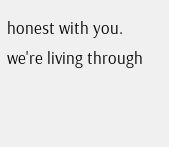honest with you. we're living through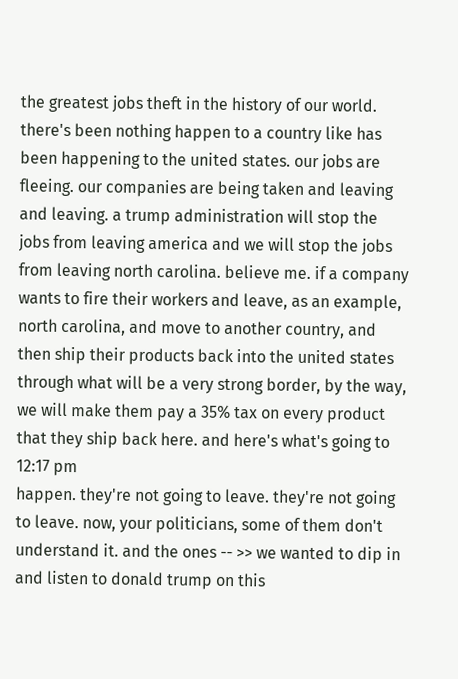the greatest jobs theft in the history of our world. there's been nothing happen to a country like has been happening to the united states. our jobs are fleeing. our companies are being taken and leaving and leaving. a trump administration will stop the jobs from leaving america and we will stop the jobs from leaving north carolina. believe me. if a company wants to fire their workers and leave, as an example, north carolina, and move to another country, and then ship their products back into the united states through what will be a very strong border, by the way, we will make them pay a 35% tax on every product that they ship back here. and here's what's going to
12:17 pm
happen. they're not going to leave. they're not going to leave. now, your politicians, some of them don't understand it. and the ones -- >> we wanted to dip in and listen to donald trump on this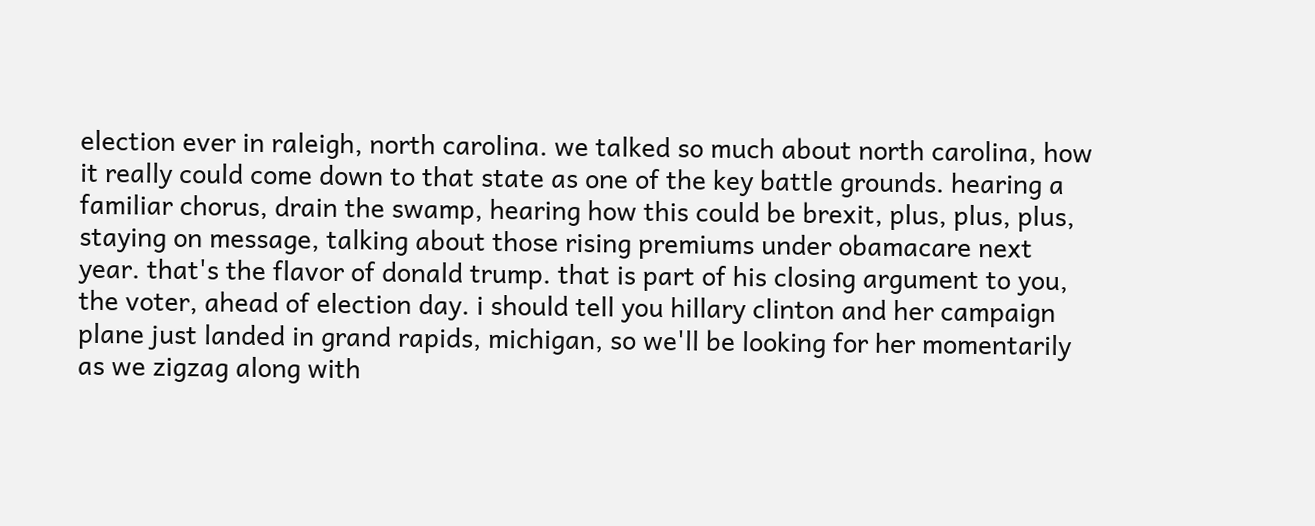election ever in raleigh, north carolina. we talked so much about north carolina, how it really could come down to that state as one of the key battle grounds. hearing a familiar chorus, drain the swamp, hearing how this could be brexit, plus, plus, plus, staying on message, talking about those rising premiums under obamacare next year. that's the flavor of donald trump. that is part of his closing argument to you, the voter, ahead of election day. i should tell you hillary clinton and her campaign plane just landed in grand rapids, michigan, so we'll be looking for her momentarily as we zigzag along with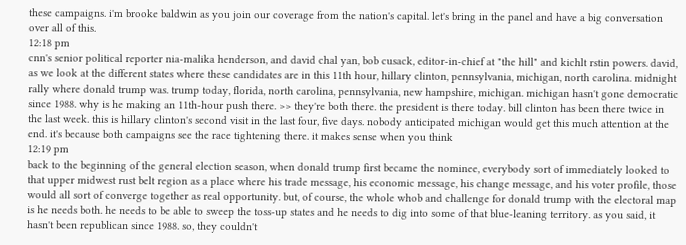these campaigns. i'm brooke baldwin as you join our coverage from the nation's capital. let's bring in the panel and have a big conversation over all of this.
12:18 pm
cnn's senior political reporter nia-malika henderson, and david chal yan, bob cusack, editor-in-chief at "the hill" and kichlt rstin powers. david, as we look at the different states where these candidates are in this 11th hour, hillary clinton, pennsylvania, michigan, north carolina. midnight rally where donald trump was. trump today, florida, north carolina, pennsylvania, new hampshire, michigan. michigan hasn't gone democratic since 1988. why is he making an 11th-hour push there. >> they're both there. the president is there today. bill clinton has been there twice in the last week. this is hillary clinton's second visit in the last four, five days. nobody anticipated michigan would get this much attention at the end. it's because both campaigns see the race tightening there. it makes sense when you think
12:19 pm
back to the beginning of the general election season, when donald trump first became the nominee, everybody sort of immediately looked to that upper midwest rust belt region as a place where his trade message, his economic message, his change message, and his voter profile, those would all sort of converge together as real opportunity. but, of course, the whole whob and challenge for donald trump with the electoral map is he needs both. he needs to be able to sweep the toss-up states and he needs to dig into some of that blue-leaning territory. as you said, it hasn't been republican since 1988. so, they couldn't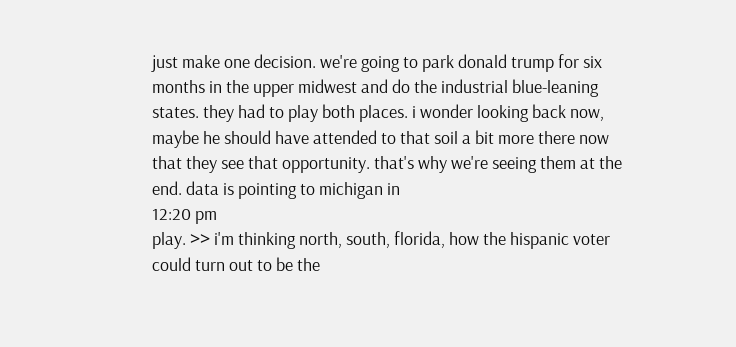just make one decision. we're going to park donald trump for six months in the upper midwest and do the industrial blue-leaning states. they had to play both places. i wonder looking back now, maybe he should have attended to that soil a bit more there now that they see that opportunity. that's why we're seeing them at the end. data is pointing to michigan in
12:20 pm
play. >> i'm thinking north, south, florida, how the hispanic voter could turn out to be the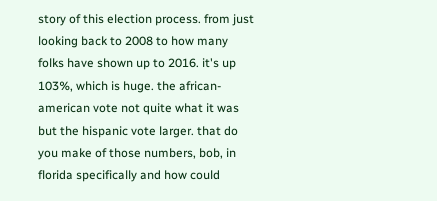story of this election process. from just looking back to 2008 to how many folks have shown up to 2016. it's up 103%, which is huge. the african-american vote not quite what it was but the hispanic vote larger. that do you make of those numbers, bob, in florida specifically and how could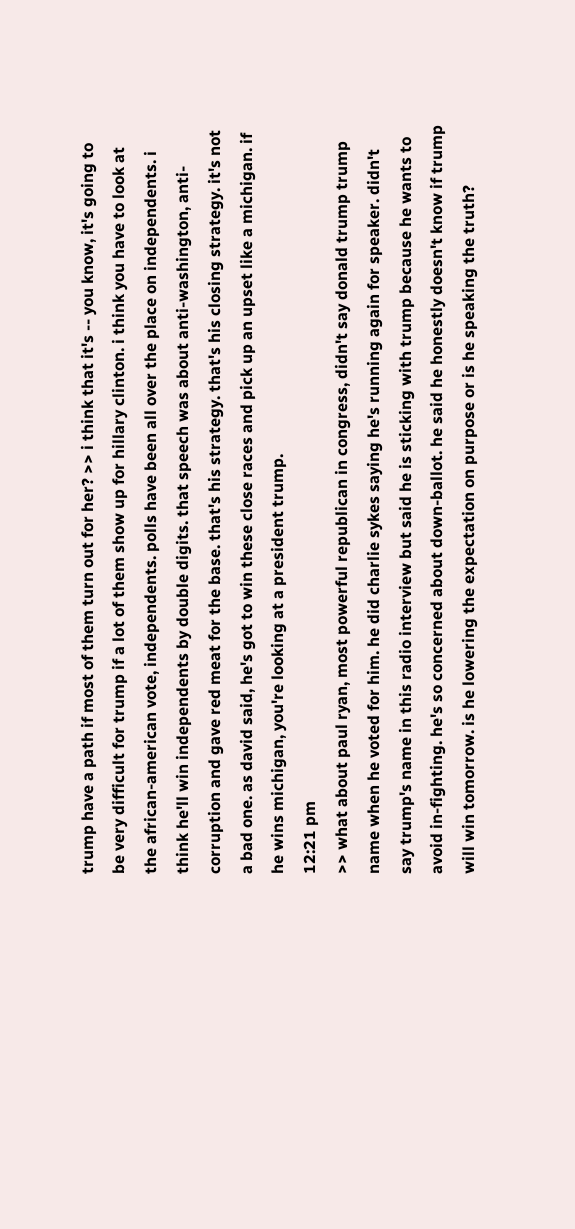trump have a path if most of them turn out for her? >> i think that it's -- you know, it's going to be very difficult for trump if a lot of them show up for hillary clinton. i think you have to look at the african-american vote, independents. polls have been all over the place on independents. i think he'll win independents by double digits. that speech was about anti-washington, anti-corruption and gave red meat for the base. that's his strategy. that's his closing strategy. it's not a bad one. as david said, he's got to win these close races and pick up an upset like a michigan. if he wins michigan, you're looking at a president trump.
12:21 pm
>> what about paul ryan, most powerful republican in congress, didn't say donald trump trump name when he voted for him. he did charlie sykes saying he's running again for speaker. didn't say trump's name in this radio interview but said he is sticking with trump because he wants to avoid in-fighting. he's so concerned about down-ballot. he said he honestly doesn't know if trump will win tomorrow. is he lowering the expectation on purpose or is he speaking the truth?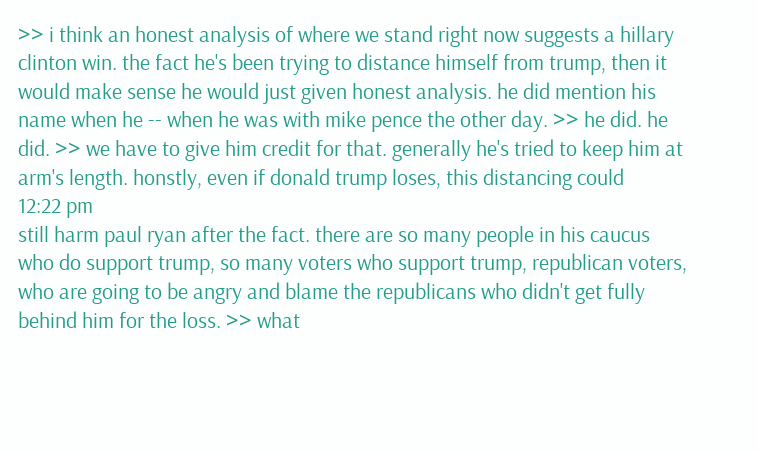>> i think an honest analysis of where we stand right now suggests a hillary clinton win. the fact he's been trying to distance himself from trump, then it would make sense he would just given honest analysis. he did mention his name when he -- when he was with mike pence the other day. >> he did. he did. >> we have to give him credit for that. generally he's tried to keep him at arm's length. honstly, even if donald trump loses, this distancing could
12:22 pm
still harm paul ryan after the fact. there are so many people in his caucus who do support trump, so many voters who support trump, republican voters, who are going to be angry and blame the republicans who didn't get fully behind him for the loss. >> what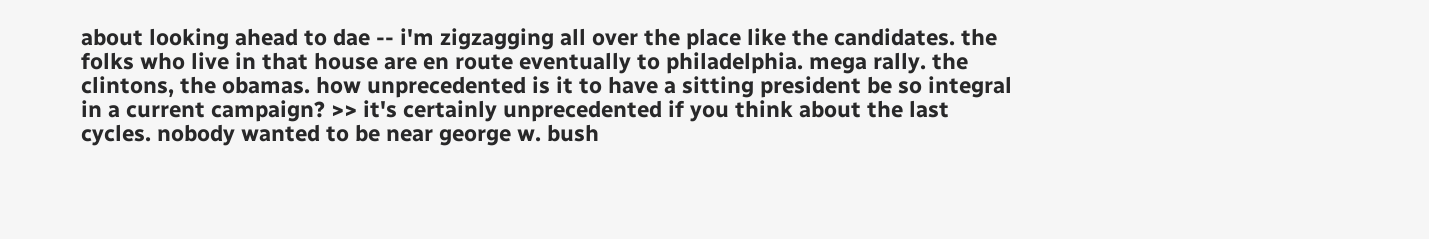about looking ahead to dae -- i'm zigzagging all over the place like the candidates. the folks who live in that house are en route eventually to philadelphia. mega rally. the clintons, the obamas. how unprecedented is it to have a sitting president be so integral in a current campaign? >> it's certainly unprecedented if you think about the last cycles. nobody wanted to be near george w. bush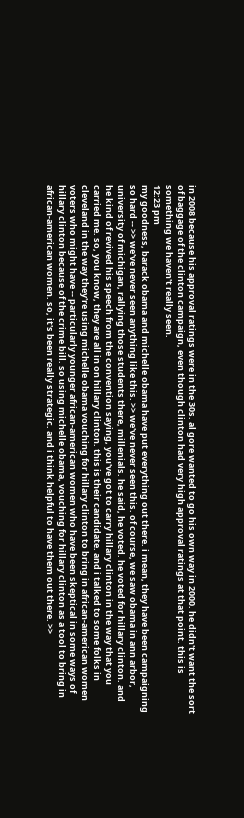in 2008 because his approval ratings were in the 30s. al gore wanted to go his own way in 2000. he didn't want the sort of baggage of the clinton campaign, even though clinton had very high approval ratings at that point. this is something we haven't really seen.
12:23 pm
my goodness, barack obama and michelle obama have put everything out there. i mean, they have been campaigning so hard -- >> we've never seen anything like this. >> we've never seen this. of course, we saw obama in ann arbor, university of michigan, rallying those students there, millenials. he said, he voted. he voted for hillary clinton. and he kind of revived his speech from the convention saying, you've got to carry hillary clinton in the way that you carried me. so, you know, they are all in on hillary clinton. this is their candidate. and i talked to some folks in cleveland in the way they're using michelle obama vouching for hillary clinton to bring in african-american women voters who might have -- particularly younger african-american women who have been skeptical in some ways of hillary clinton because of the crime bill. so using michelle obama, vouching for hillary clinton as a tool to bring in african-american women. so, it's been really strategic. and i think helpful to have them out there. >>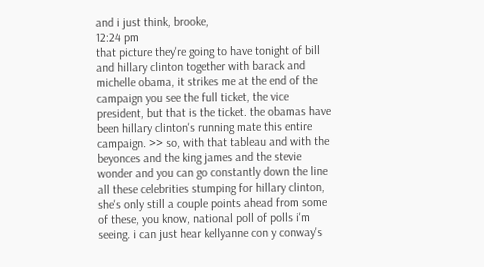and i just think, brooke,
12:24 pm
that picture they're going to have tonight of bill and hillary clinton together with barack and michelle obama, it strikes me at the end of the campaign you see the full ticket, the vice president, but that is the ticket. the obamas have been hillary clinton's running mate this entire campaign. >> so, with that tableau and with the beyonces and the king james and the stevie wonder and you can go constantly down the line all these celebrities stumping for hillary clinton, she's only still a couple points ahead from some of these, you know, national poll of polls i'm seeing. i can just hear kellyanne con y conway's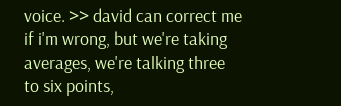voice. >> david can correct me if i'm wrong, but we're taking averages, we're talking three to six points,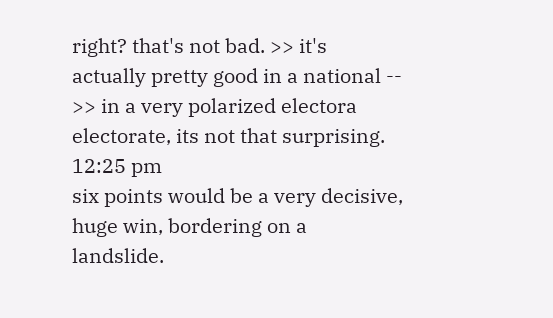right? that's not bad. >> it's actually pretty good in a national -- >> in a very polarized electora electorate, its not that surprising.
12:25 pm
six points would be a very decisive, huge win, bordering on a landslide.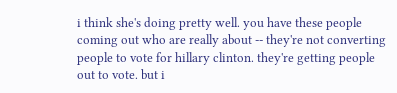i think she's doing pretty well. you have these people coming out who are really about -- they're not converting people to vote for hillary clinton. they're getting people out to vote. but i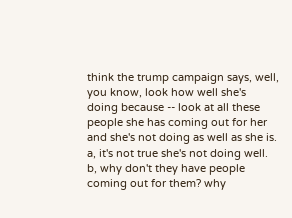think the trump campaign says, well, you know, look how well she's doing because -- look at all these people she has coming out for her and she's not doing as well as she is. a, it's not true she's not doing well. b, why don't they have people coming out for them? why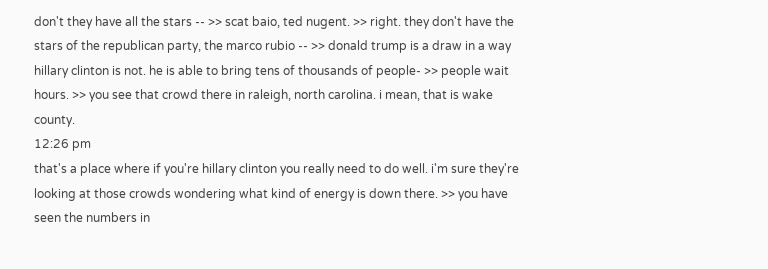don't they have all the stars -- >> scat baio, ted nugent. >> right. they don't have the stars of the republican party, the marco rubio -- >> donald trump is a draw in a way hillary clinton is not. he is able to bring tens of thousands of people- >> people wait hours. >> you see that crowd there in raleigh, north carolina. i mean, that is wake county.
12:26 pm
that's a place where if you're hillary clinton you really need to do well. i'm sure they're looking at those crowds wondering what kind of energy is down there. >> you have seen the numbers in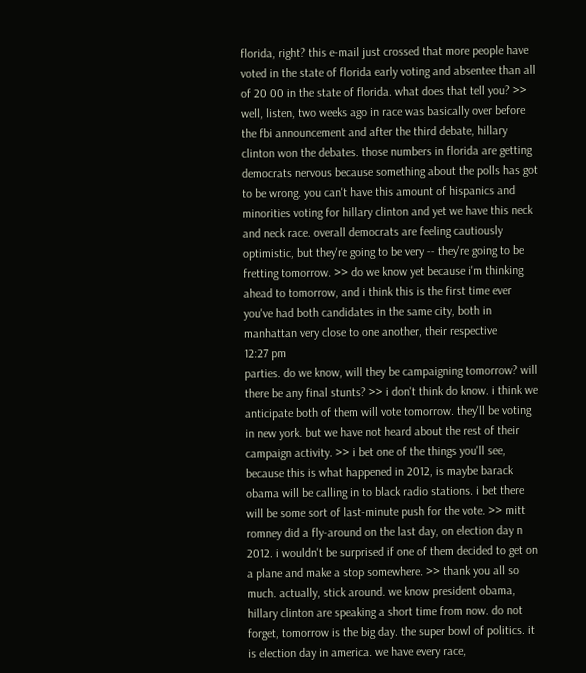florida, right? this e-mail just crossed that more people have voted in the state of florida early voting and absentee than all of 20 00 in the state of florida. what does that tell you? >> well, listen, two weeks ago in race was basically over before the fbi announcement and after the third debate, hillary clinton won the debates. those numbers in florida are getting democrats nervous because something about the polls has got to be wrong. you can't have this amount of hispanics and minorities voting for hillary clinton and yet we have this neck and neck race. overall democrats are feeling cautiously optimistic, but they're going to be very -- they're going to be fretting tomorrow. >> do we know yet because i'm thinking ahead to tomorrow, and i think this is the first time ever you've had both candidates in the same city, both in manhattan very close to one another, their respective
12:27 pm
parties. do we know, will they be campaigning tomorrow? will there be any final stunts? >> i don't think do know. i think we anticipate both of them will vote tomorrow. they'll be voting in new york. but we have not heard about the rest of their campaign activity. >> i bet one of the things you'll see, because this is what happened in 2012, is maybe barack obama will be calling in to black radio stations. i bet there will be some sort of last-minute push for the vote. >> mitt romney did a fly-around on the last day, on election day n 2012. i wouldn't be surprised if one of them decided to get on a plane and make a stop somewhere. >> thank you all so much. actually, stick around. we know president obama, hillary clinton are speaking a short time from now. do not forget, tomorrow is the big day. the super bowl of politics. it is election day in america. we have every race,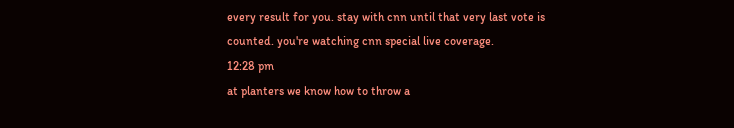every result for you. stay with cnn until that very last vote is counted. you're watching cnn special live coverage.
12:28 pm
at planters we know how to throw a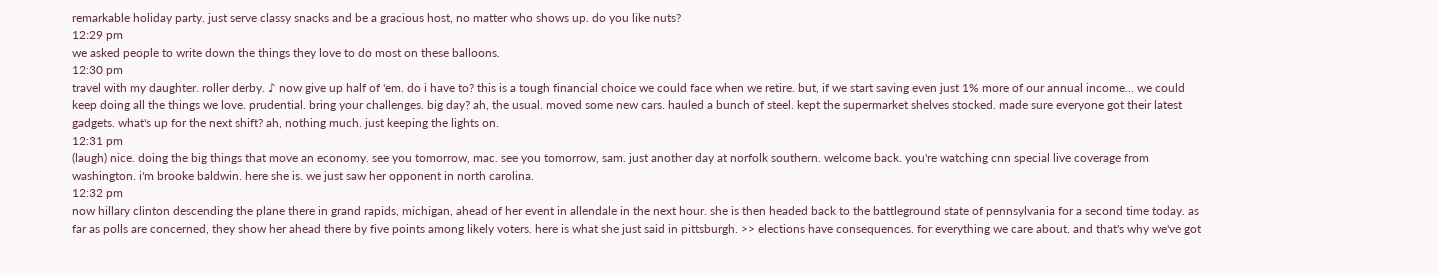remarkable holiday party. just serve classy snacks and be a gracious host, no matter who shows up. do you like nuts?
12:29 pm
we asked people to write down the things they love to do most on these balloons.
12:30 pm
travel with my daughter. roller derby. ♪ now give up half of 'em. do i have to? this is a tough financial choice we could face when we retire. but, if we start saving even just 1% more of our annual income... we could keep doing all the things we love. prudential. bring your challenges. big day? ah, the usual. moved some new cars. hauled a bunch of steel. kept the supermarket shelves stocked. made sure everyone got their latest gadgets. what's up for the next shift? ah, nothing much. just keeping the lights on.
12:31 pm
(laugh) nice. doing the big things that move an economy. see you tomorrow, mac. see you tomorrow, sam. just another day at norfolk southern. welcome back. you're watching cnn special live coverage from washington. i'm brooke baldwin. here she is. we just saw her opponent in north carolina.
12:32 pm
now hillary clinton descending the plane there in grand rapids, michigan, ahead of her event in allendale in the next hour. she is then headed back to the battleground state of pennsylvania for a second time today. as far as polls are concerned, they show her ahead there by five points among likely voters. here is what she just said in pittsburgh. >> elections have consequences. for everything we care about. and that's why we've got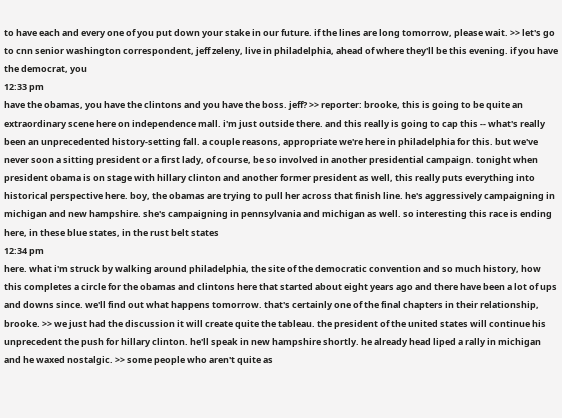to have each and every one of you put down your stake in our future. if the lines are long tomorrow, please wait. >> let's go to cnn senior washington correspondent, jeff zeleny, live in philadelphia, ahead of where they'll be this evening. if you have the democrat, you
12:33 pm
have the obamas, you have the clintons and you have the boss. jeff? >> reporter: brooke, this is going to be quite an extraordinary scene here on independence mall. i'm just outside there. and this really is going to cap this -- what's really been an unprecedented history-setting fall. a couple reasons, appropriate we're here in philadelphia for this. but we've never soon a sitting president or a first lady, of course, be so involved in another presidential campaign. tonight when president obama is on stage with hillary clinton and another former president as well, this really puts everything into historical perspective here. boy, the obamas are trying to pull her across that finish line. he's aggressively campaigning in michigan and new hampshire. she's campaigning in pennsylvania and michigan as well. so interesting this race is ending here, in these blue states, in the rust belt states
12:34 pm
here. what i'm struck by walking around philadelphia, the site of the democratic convention and so much history, how this completes a circle for the obamas and clintons here that started about eight years ago and there have been a lot of ups and downs since. we'll find out what happens tomorrow. that's certainly one of the final chapters in their relationship, brooke. >> we just had the discussion it will create quite the tableau. the president of the united states will continue his unprecedent the push for hillary clinton. he'll speak in new hampshire shortly. he already head liped a rally in michigan and he waxed nostalgic. >> some people who aren't quite as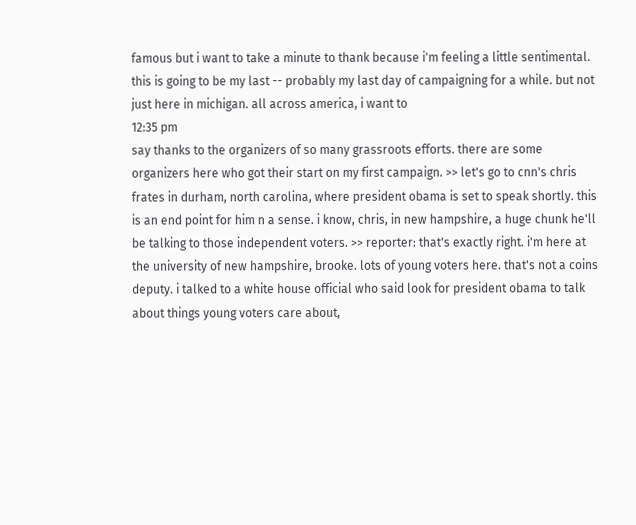famous but i want to take a minute to thank because i'm feeling a little sentimental. this is going to be my last -- probably my last day of campaigning for a while. but not just here in michigan. all across america, i want to
12:35 pm
say thanks to the organizers of so many grassroots efforts. there are some organizers here who got their start on my first campaign. >> let's go to cnn's chris frates in durham, north carolina, where president obama is set to speak shortly. this is an end point for him n a sense. i know, chris, in new hampshire, a huge chunk he'll be talking to those independent voters. >> reporter: that's exactly right. i'm here at the university of new hampshire, brooke. lots of young voters here. that's not a coins deputy. i talked to a white house official who said look for president obama to talk about things young voters care about,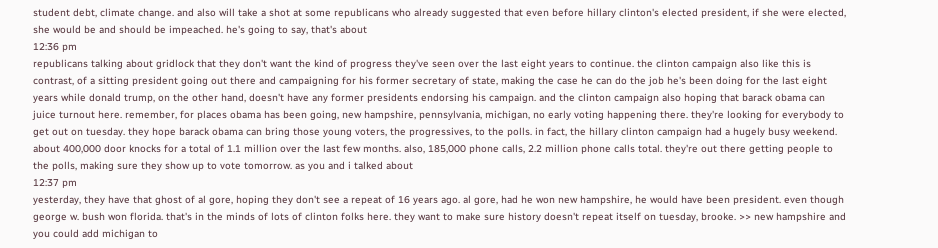student debt, climate change. and also will take a shot at some republicans who already suggested that even before hillary clinton's elected president, if she were elected, she would be and should be impeached. he's going to say, that's about
12:36 pm
republicans talking about gridlock that they don't want the kind of progress they've seen over the last eight years to continue. the clinton campaign also like this is contrast, of a sitting president going out there and campaigning for his former secretary of state, making the case he can do the job he's been doing for the last eight years while donald trump, on the other hand, doesn't have any former presidents endorsing his campaign. and the clinton campaign also hoping that barack obama can juice turnout here. remember, for places obama has been going, new hampshire, pennsylvania, michigan, no early voting happening there. they're looking for everybody to get out on tuesday. they hope barack obama can bring those young voters, the progressives, to the polls. in fact, the hillary clinton campaign had a hugely busy weekend. about 400,000 door knocks for a total of 1.1 million over the last few months. also, 185,000 phone calls, 2.2 million phone calls total. they're out there getting people to the polls, making sure they show up to vote tomorrow. as you and i talked about
12:37 pm
yesterday, they have that ghost of al gore, hoping they don't see a repeat of 16 years ago. al gore, had he won new hampshire, he would have been president. even though george w. bush won florida. that's in the minds of lots of clinton folks here. they want to make sure history doesn't repeat itself on tuesday, brooke. >> new hampshire and you could add michigan to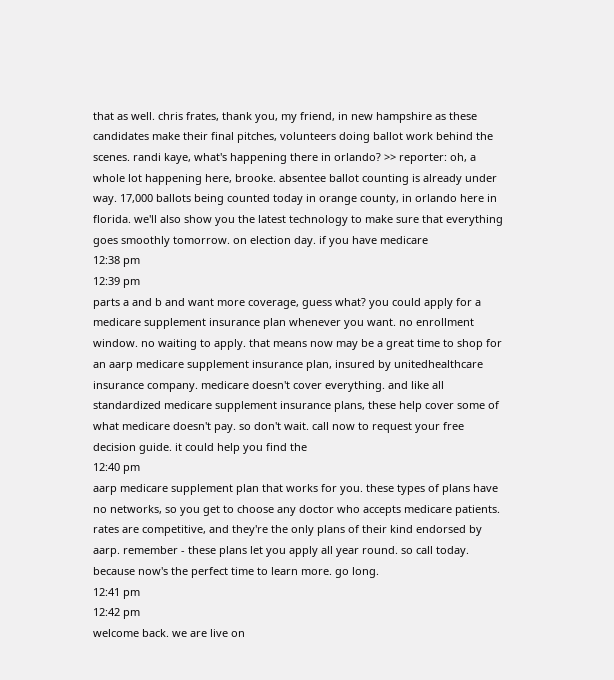that as well. chris frates, thank you, my friend, in new hampshire as these candidates make their final pitches, volunteers doing ballot work behind the scenes. randi kaye, what's happening there in orlando? >> reporter: oh, a whole lot happening here, brooke. absentee ballot counting is already under way. 17,000 ballots being counted today in orange county, in orlando here in florida. we'll also show you the latest technology to make sure that everything goes smoothly tomorrow. on election day. if you have medicare
12:38 pm
12:39 pm
parts a and b and want more coverage, guess what? you could apply for a medicare supplement insurance plan whenever you want. no enrollment window. no waiting to apply. that means now may be a great time to shop for an aarp medicare supplement insurance plan, insured by unitedhealthcare insurance company. medicare doesn't cover everything. and like all standardized medicare supplement insurance plans, these help cover some of what medicare doesn't pay. so don't wait. call now to request your free decision guide. it could help you find the
12:40 pm
aarp medicare supplement plan that works for you. these types of plans have no networks, so you get to choose any doctor who accepts medicare patients. rates are competitive, and they're the only plans of their kind endorsed by aarp. remember - these plans let you apply all year round. so call today. because now's the perfect time to learn more. go long.
12:41 pm
12:42 pm
welcome back. we are live on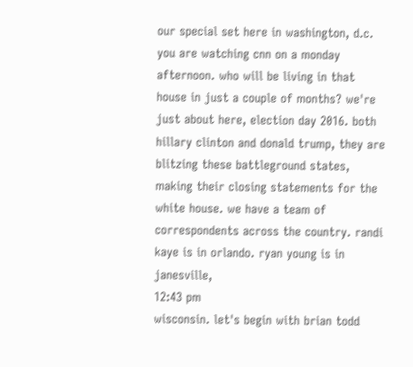our special set here in washington, d.c. you are watching cnn on a monday afternoon. who will be living in that house in just a couple of months? we're just about here, election day 2016. both hillary clinton and donald trump, they are blitzing these battleground states, making their closing statements for the white house. we have a team of correspondents across the country. randi kaye is in orlando. ryan young is in janesville,
12:43 pm
wisconsin. let's begin with brian todd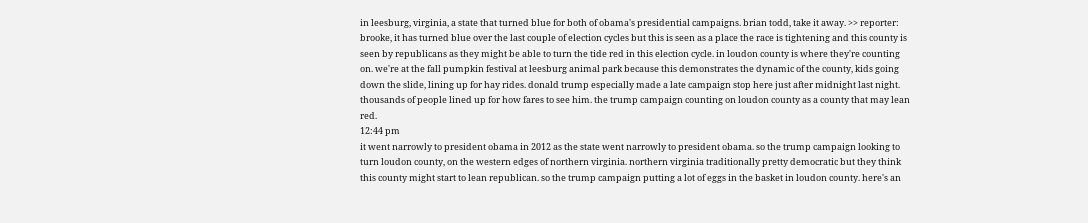in leesburg, virginia, a state that turned blue for both of obama's presidential campaigns. brian todd, take it away. >> reporter: brooke, it has turned blue over the last couple of election cycles but this is seen as a place the race is tightening and this county is seen by republicans as they might be able to turn the tide red in this election cycle. in loudon county is where they're counting on. we're at the fall pumpkin festival at leesburg animal park because this demonstrates the dynamic of the county, kids going down the slide, lining up for hay rides. donald trump especially made a late campaign stop here just after midnight last night. thousands of people lined up for how fares to see him. the trump campaign counting on loudon county as a county that may lean red.
12:44 pm
it went narrowly to president obama in 2012 as the state went narrowly to president obama. so the trump campaign looking to turn loudon county, on the western edges of northern virginia. northern virginia traditionally pretty democratic but they think this county might start to lean republican. so the trump campaign putting a lot of eggs in the basket in loudon county. here's an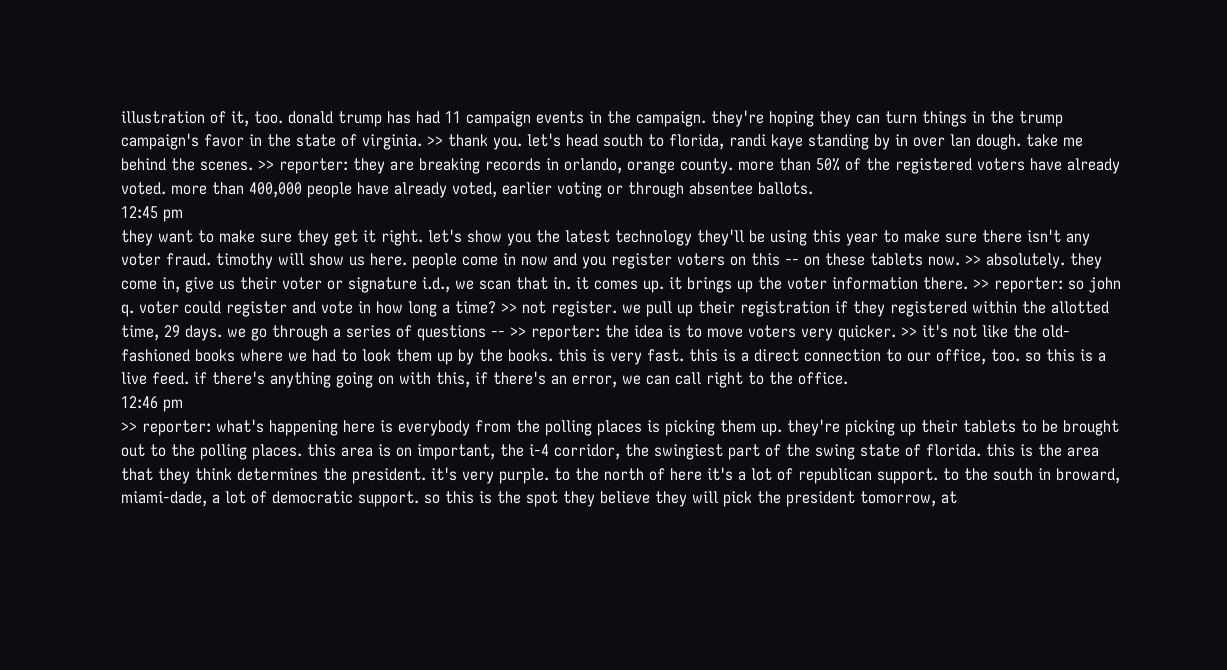illustration of it, too. donald trump has had 11 campaign events in the campaign. they're hoping they can turn things in the trump campaign's favor in the state of virginia. >> thank you. let's head south to florida, randi kaye standing by in over lan dough. take me behind the scenes. >> reporter: they are breaking records in orlando, orange county. more than 50% of the registered voters have already voted. more than 400,000 people have already voted, earlier voting or through absentee ballots.
12:45 pm
they want to make sure they get it right. let's show you the latest technology they'll be using this year to make sure there isn't any voter fraud. timothy will show us here. people come in now and you register voters on this -- on these tablets now. >> absolutely. they come in, give us their voter or signature i.d., we scan that in. it comes up. it brings up the voter information there. >> reporter: so john q. voter could register and vote in how long a time? >> not register. we pull up their registration if they registered within the allotted time, 29 days. we go through a series of questions -- >> reporter: the idea is to move voters very quicker. >> it's not like the old-fashioned books where we had to look them up by the books. this is very fast. this is a direct connection to our office, too. so this is a live feed. if there's anything going on with this, if there's an error, we can call right to the office.
12:46 pm
>> reporter: what's happening here is everybody from the polling places is picking them up. they're picking up their tablets to be brought out to the polling places. this area is on important, the i-4 corridor, the swingiest part of the swing state of florida. this is the area that they think determines the president. it's very purple. to the north of here it's a lot of republican support. to the south in broward, miami-dade, a lot of democratic support. so this is the spot they believe they will pick the president tomorrow, at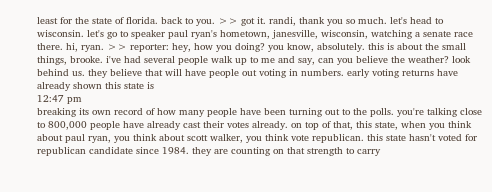least for the state of florida. back to you. >> got it. randi, thank you so much. let's head to wisconsin. let's go to speaker paul ryan's hometown, janesville, wisconsin, watching a senate race there. hi, ryan. >> reporter: hey, how you doing? you know, absolutely. this is about the small things, brooke. i've had several people walk up to me and say, can you believe the weather? look behind us. they believe that will have people out voting in numbers. early voting returns have already shown this state is
12:47 pm
breaking its own record of how many people have been turning out to the polls. you're talking close to 800,000 people have already cast their votes already. on top of that, this state, when you think about paul ryan, you think about scott walker, you think vote republican. this state hasn't voted for republican candidate since 1984. they are counting on that strength to carry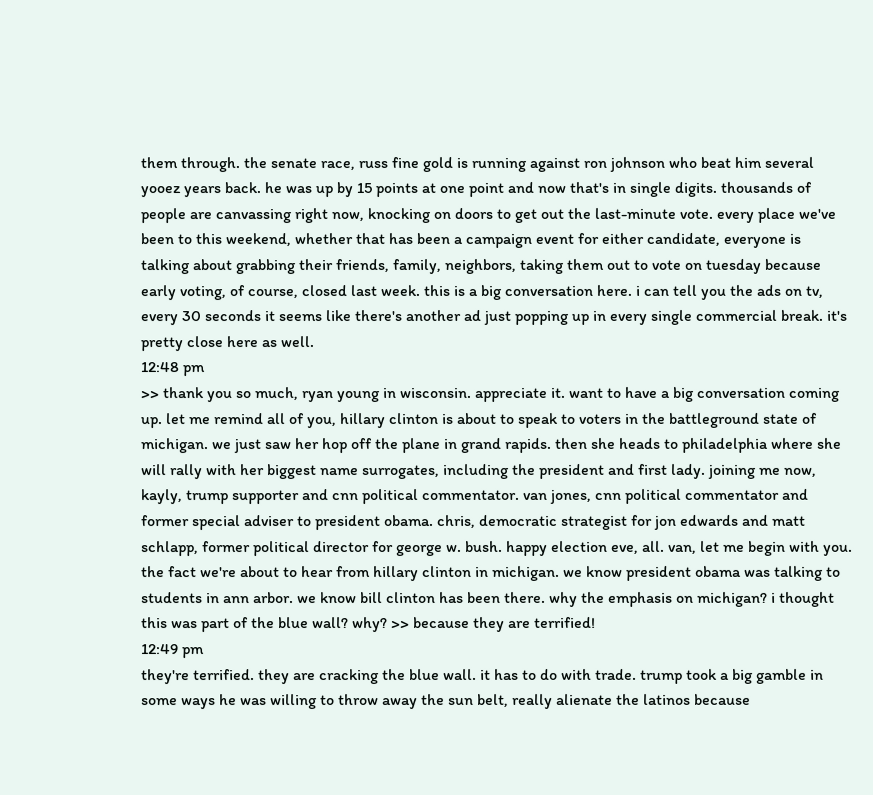them through. the senate race, russ fine gold is running against ron johnson who beat him several yooez years back. he was up by 15 points at one point and now that's in single digits. thousands of people are canvassing right now, knocking on doors to get out the last-minute vote. every place we've been to this weekend, whether that has been a campaign event for either candidate, everyone is talking about grabbing their friends, family, neighbors, taking them out to vote on tuesday because early voting, of course, closed last week. this is a big conversation here. i can tell you the ads on tv, every 30 seconds it seems like there's another ad just popping up in every single commercial break. it's pretty close here as well.
12:48 pm
>> thank you so much, ryan young in wisconsin. appreciate it. want to have a big conversation coming up. let me remind all of you, hillary clinton is about to speak to voters in the battleground state of michigan. we just saw her hop off the plane in grand rapids. then she heads to philadelphia where she will rally with her biggest name surrogates, including the president and first lady. joining me now, kayly, trump supporter and cnn political commentator. van jones, cnn political commentator and former special adviser to president obama. chris, democratic strategist for jon edwards and matt schlapp, former political director for george w. bush. happy election eve, all. van, let me begin with you. the fact we're about to hear from hillary clinton in michigan. we know president obama was talking to students in ann arbor. we know bill clinton has been there. why the emphasis on michigan? i thought this was part of the blue wall? why? >> because they are terrified!
12:49 pm
they're terrified. they are cracking the blue wall. it has to do with trade. trump took a big gamble in some ways he was willing to throw away the sun belt, really alienate the latinos because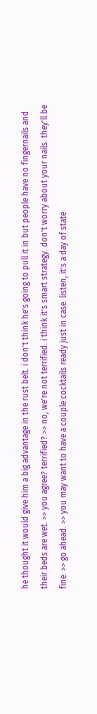he thought it would give him a big advantage in the rust belt. i don't think he's going to pull it in but people have no fingernails and their beds are wet. >> you agree? terrified? >> no, we're not terrified. i think it's smart strategy. don't worry about your nails. they'll be fine. >> go ahead. >> you may want to have a couple cocktails ready just in case. listen, it's a day of state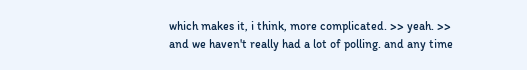which makes it, i think, more complicated. >> yeah. >> and we haven't really had a lot of polling. and any time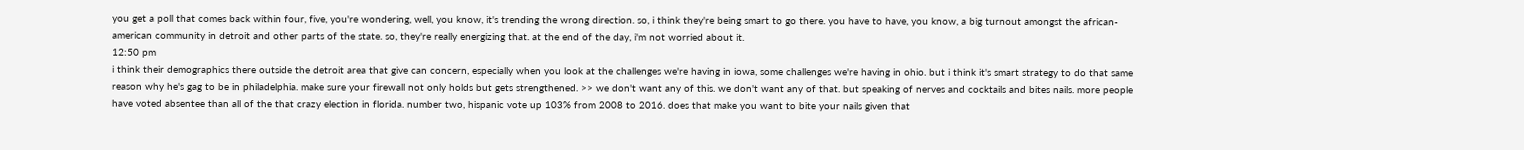you get a poll that comes back within four, five, you're wondering, well, you know, it's trending the wrong direction. so, i think they're being smart to go there. you have to have, you know, a big turnout amongst the african-american community in detroit and other parts of the state. so, they're really energizing that. at the end of the day, i'm not worried about it.
12:50 pm
i think their demographics there outside the detroit area that give can concern, especially when you look at the challenges we're having in iowa, some challenges we're having in ohio. but i think it's smart strategy to do that same reason why he's gag to be in philadelphia. make sure your firewall not only holds but gets strengthened. >> we don't want any of this. we don't want any of that. but speaking of nerves and cocktails and bites nails. more people have voted absentee than all of the that crazy election in florida. number two, hispanic vote up 103% from 2008 to 2016. does that make you want to bite your nails given that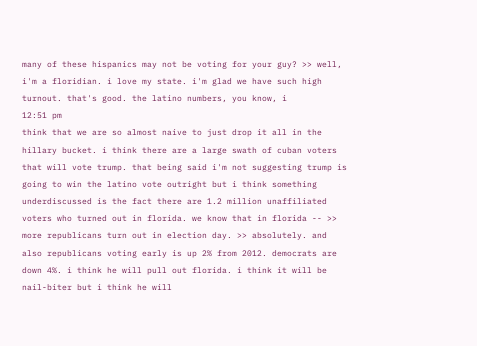many of these hispanics may not be voting for your guy? >> well, i'm a floridian. i love my state. i'm glad we have such high turnout. that's good. the latino numbers, you know, i
12:51 pm
think that we are so almost naive to just drop it all in the hillary bucket. i think there are a large swath of cuban voters that will vote trump. that being said i'm not suggesting trump is going to win the latino vote outright but i think something underdiscussed is the fact there are 1.2 million unaffiliated voters who turned out in florida. we know that in florida -- >> more republicans turn out in election day. >> absolutely. and also republicans voting early is up 2% from 2012. democrats are down 4%. i think he will pull out florida. i think it will be nail-biter but i think he will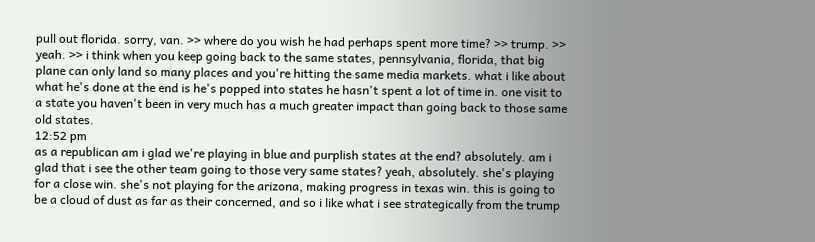pull out florida. sorry, van. >> where do you wish he had perhaps spent more time? >> trump. >> yeah. >> i think when you keep going back to the same states, pennsylvania, florida, that big plane can only land so many places and you're hitting the same media markets. what i like about what he's done at the end is he's popped into states he hasn't spent a lot of time in. one visit to a state you haven't been in very much has a much greater impact than going back to those same old states.
12:52 pm
as a republican am i glad we're playing in blue and purplish states at the end? absolutely. am i glad that i see the other team going to those very same states? yeah, absolutely. she's playing for a close win. she's not playing for the arizona, making progress in texas win. this is going to be a cloud of dust as far as their concerned, and so i like what i see strategically from the trump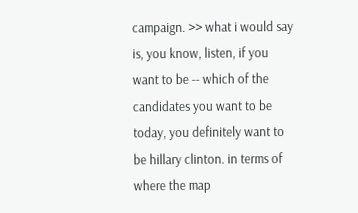campaign. >> what i would say is, you know, listen, if you want to be -- which of the candidates you want to be today, you definitely want to be hillary clinton. in terms of where the map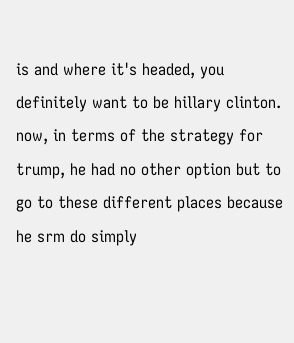is and where it's headed, you definitely want to be hillary clinton. now, in terms of the strategy for trump, he had no other option but to go to these different places because he srm do simply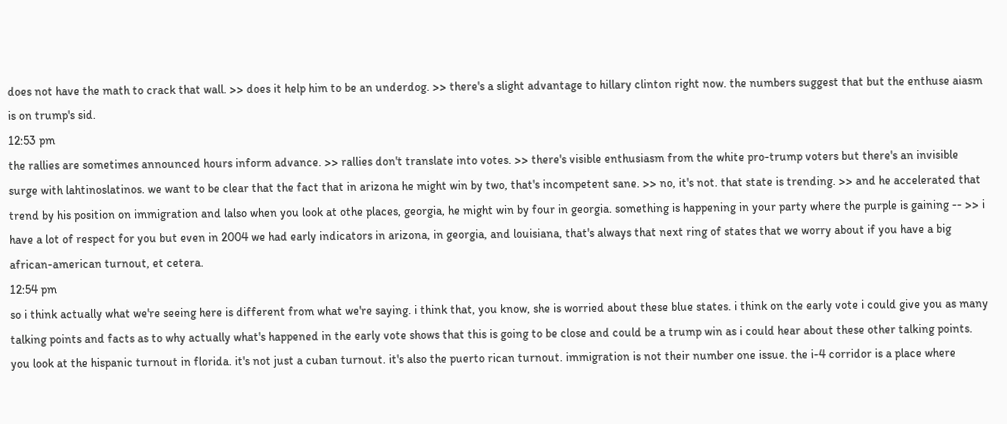does not have the math to crack that wall. >> does it help him to be an underdog. >> there's a slight advantage to hillary clinton right now. the numbers suggest that but the enthuse aiasm is on trump's sid.
12:53 pm
the rallies are sometimes announced hours inform advance. >> rallies don't translate into votes. >> there's visible enthusiasm from the white pro-trump voters but there's an invisible surge with lahtinoslatinos. we want to be clear that the fact that in arizona he might win by two, that's incompetent sane. >> no, it's not. that state is trending. >> and he accelerated that trend by his position on immigration and lalso when you look at othe places, georgia, he might win by four in georgia. something is happening in your party where the purple is gaining -- >> i have a lot of respect for you but even in 2004 we had early indicators in arizona, in georgia, and louisiana, that's always that next ring of states that we worry about if you have a big african-american turnout, et cetera.
12:54 pm
so i think actually what we're seeing here is different from what we're saying. i think that, you know, she is worried about these blue states. i think on the early vote i could give you as many talking points and facts as to why actually what's happened in the early vote shows that this is going to be close and could be a trump win as i could hear about these other talking points. you look at the hispanic turnout in florida. it's not just a cuban turnout. it's also the puerto rican turnout. immigration is not their number one issue. the i-4 corridor is a place where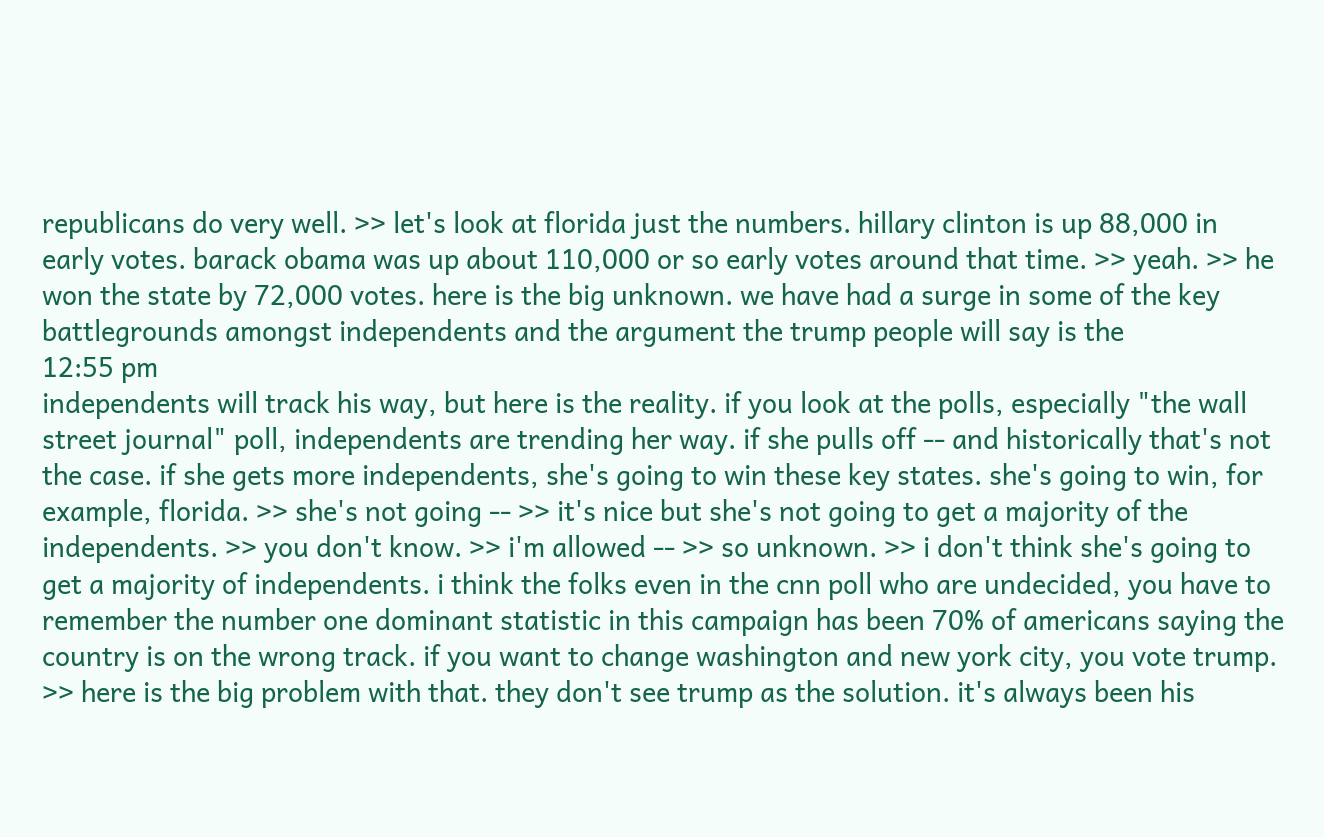republicans do very well. >> let's look at florida just the numbers. hillary clinton is up 88,000 in early votes. barack obama was up about 110,000 or so early votes around that time. >> yeah. >> he won the state by 72,000 votes. here is the big unknown. we have had a surge in some of the key battlegrounds amongst independents and the argument the trump people will say is the
12:55 pm
independents will track his way, but here is the reality. if you look at the polls, especially "the wall street journal" poll, independents are trending her way. if she pulls off -- and historically that's not the case. if she gets more independents, she's going to win these key states. she's going to win, for example, florida. >> she's not going -- >> it's nice but she's not going to get a majority of the independents. >> you don't know. >> i'm allowed -- >> so unknown. >> i don't think she's going to get a majority of independents. i think the folks even in the cnn poll who are undecided, you have to remember the number one dominant statistic in this campaign has been 70% of americans saying the country is on the wrong track. if you want to change washington and new york city, you vote trump. >> here is the big problem with that. they don't see trump as the solution. it's always been his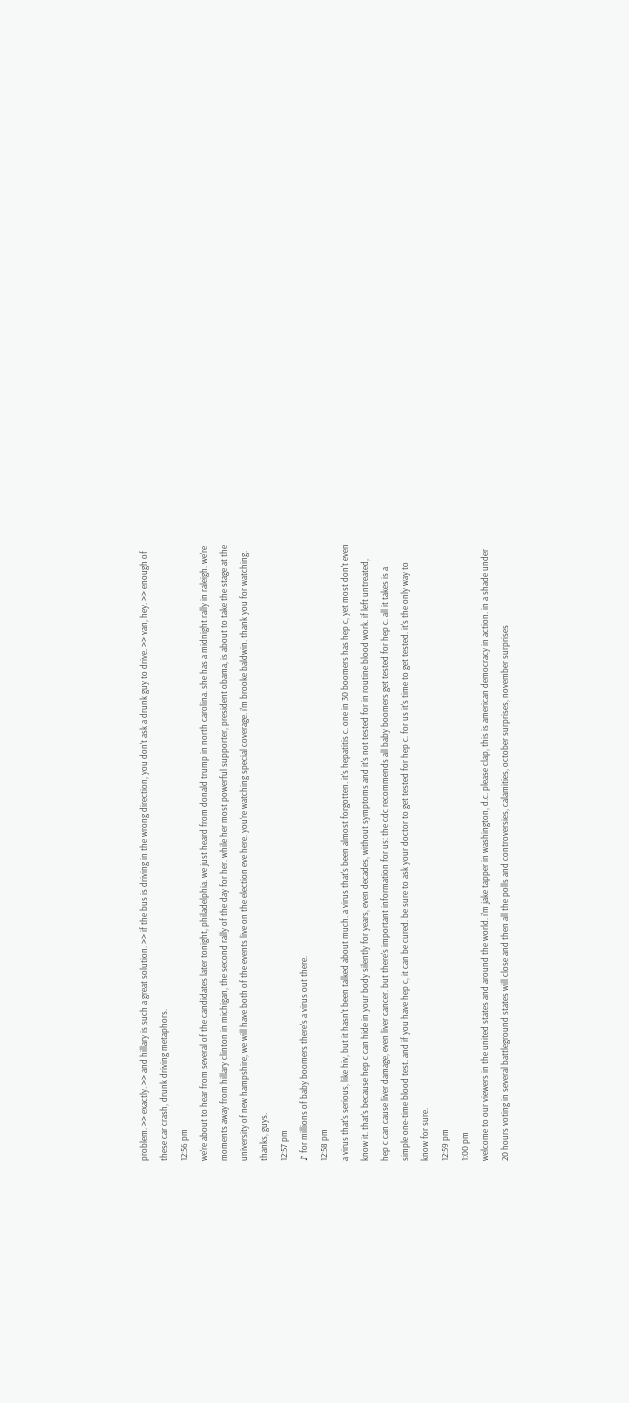problem. >> exactly. >> and hillary is such a great solution. >> if the bus is driving in the wrong direction, you don't ask a drunk guy to drive. >> van, hey. >> enough of these car crash, drunk driving metaphors.
12:56 pm
we're about to hear from several of the candidates later tonight, philadelphia. we just heard from donald trump in north carolina. she has a midnight rally in raleigh. we're moments away from hillary clinton in michigan, the second rally of the day for her. while her most powerful supporter, president obama, is about to take the stage at the university of new hampshire, we will have both of the events live on the election eve here. you're watching special coverage. i'm brooke baldwin. thank you for watching. thanks, guys.
12:57 pm
♪ for millions of baby boomers there's a virus out there.
12:58 pm
a virus that's serious, like hiv, but it hasn't been talked about much. a virus that's been almost forgotten. it's hepatitis c. one in 30 boomers has hep c, yet most don't even know it. that's because hep c can hide in your body silently for years, even decades, without symptoms and it's not tested for in routine blood work. if left untreated, hep c can cause liver damage, even liver cancer. but there's important information for us: the cdc recommends all baby boomers get tested for hep c. all it takes is a simple one-time blood test. and if you have hep c, it can be cured. be sure to ask your doctor to get tested for hep c. for us it's time to get tested. it's the only way to know for sure.
12:59 pm
1:00 pm
welcome to our viewers in the united states and around the world. i'm jake tapper in washington, d.c. please clap, this is american democracy in action. in a shade under 20 hours voting in several battleground states will close and then all the polls and controversies, calamities, october surprises, november surprises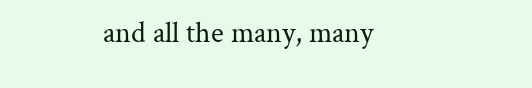and all the many, many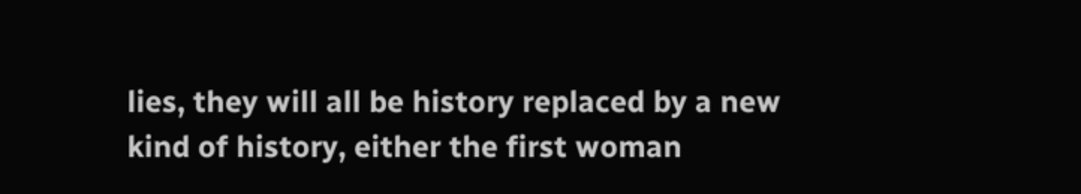lies, they will all be history replaced by a new kind of history, either the first woman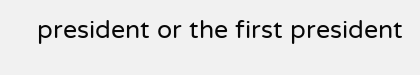president or the first president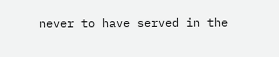never to have served in the